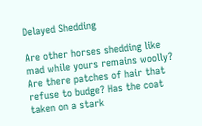Delayed Shedding

Are other horses shedding like mad while yours remains woolly? Are there patches of hair that refuse to budge? Has the coat taken on a stark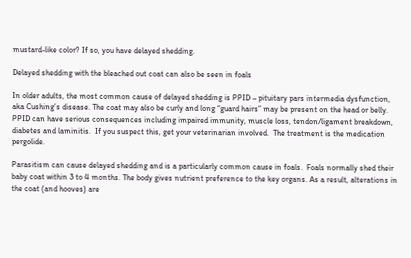mustard-like color? If so, you have delayed shedding.

Delayed shedding with the bleached out coat can also be seen in foals

In older adults, the most common cause of delayed shedding is PPID – pituitary pars intermedia dysfunction, aka Cushing’s disease. The coat may also be curly and long “guard hairs” may be present on the head or belly. PPID can have serious consequences including impaired immunity, muscle loss, tendon/ligament breakdown, diabetes and laminitis.  If you suspect this, get your veterinarian involved.  The treatment is the medication pergolide.

Parasitism can cause delayed shedding and is a particularly common cause in foals.  Foals normally shed their baby coat within 3 to 4 months. The body gives nutrient preference to the key organs. As a result, alterations in the coat (and hooves) are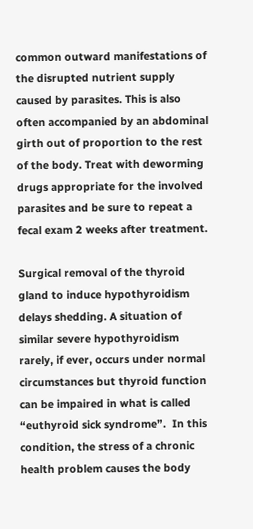common outward manifestations of the disrupted nutrient supply caused by parasites. This is also often accompanied by an abdominal girth out of proportion to the rest of the body. Treat with deworming drugs appropriate for the involved parasites and be sure to repeat a fecal exam 2 weeks after treatment.

Surgical removal of the thyroid gland to induce hypothyroidism delays shedding. A situation of similar severe hypothyroidism rarely, if ever, occurs under normal circumstances but thyroid function can be impaired in what is called “euthyroid sick syndrome”.  In this condition, the stress of a chronic health problem causes the body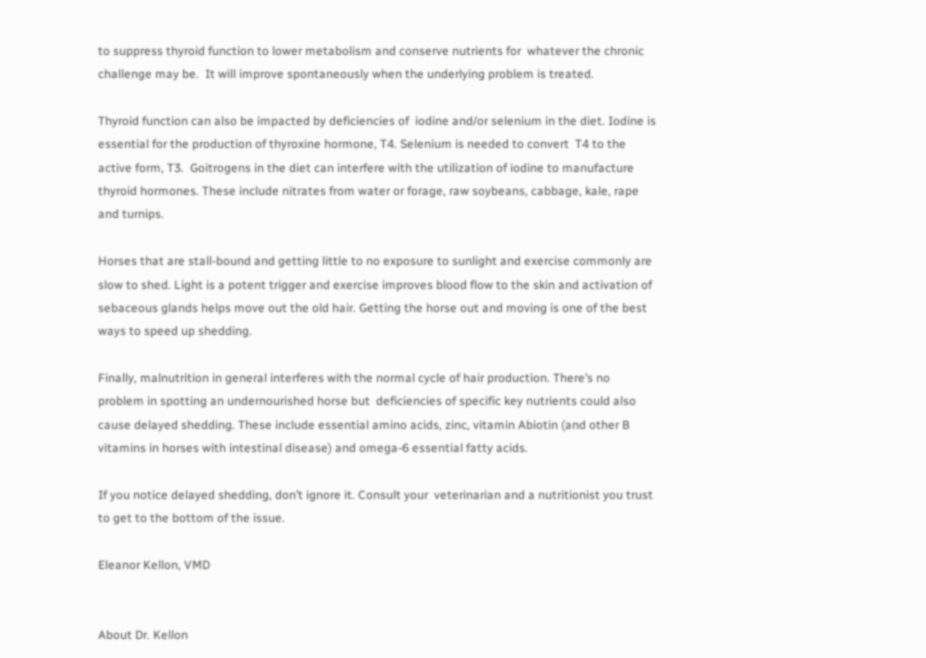to suppress thyroid function to lower metabolism and conserve nutrients for  whatever the chronic challenge may be.  It will improve spontaneously when the underlying problem is treated.

Thyroid function can also be impacted by deficiencies of  iodine and/or selenium in the diet. Iodine is essential for the production of thyroxine hormone, T4. Selenium is needed to convert  T4 to the active form, T3.  Goitrogens in the diet can interfere with the utilization of iodine to manufacture thyroid hormones. These include nitrates from water or forage, raw soybeans, cabbage, kale, rape and turnips.

Horses that are stall-bound and getting little to no exposure to sunlight and exercise commonly are slow to shed. Light is a potent trigger and exercise improves blood flow to the skin and activation of sebaceous glands helps move out the old hair. Getting the horse out and moving is one of the best ways to speed up shedding.

Finally, malnutrition in general interferes with the normal cycle of hair production. There’s no problem in spotting an undernourished horse but  deficiencies of specific key nutrients could also cause delayed shedding. These include essential amino acids, zinc, vitamin Abiotin (and other B vitamins in horses with intestinal disease) and omega-6 essential fatty acids.

If you notice delayed shedding, don’t ignore it. Consult your  veterinarian and a nutritionist you trust to get to the bottom of the issue.

Eleanor Kellon, VMD


About Dr. Kellon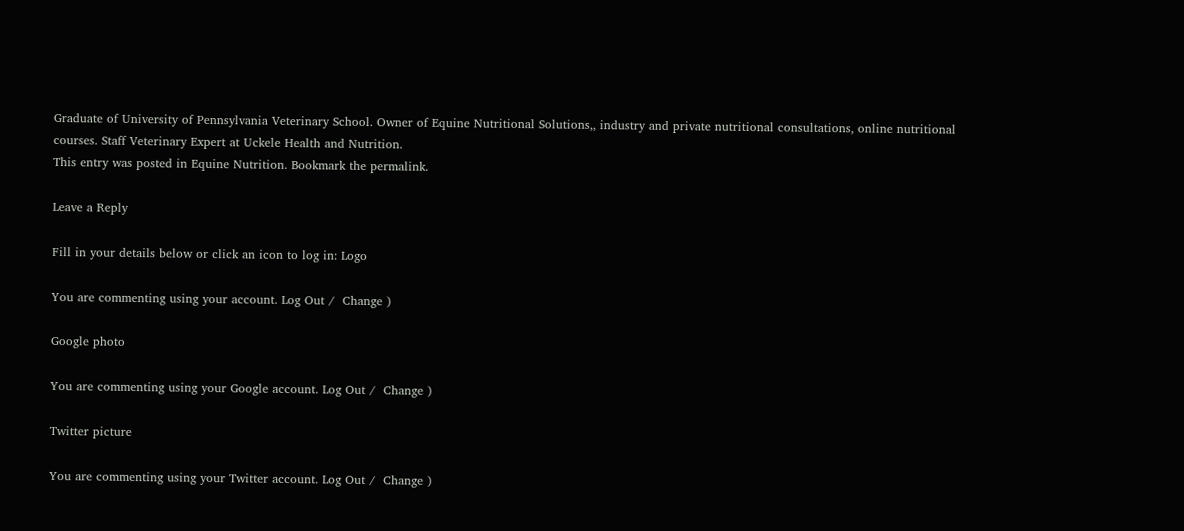Graduate of University of Pennsylvania Veterinary School. Owner of Equine Nutritional Solutions,, industry and private nutritional consultations, online nutritional courses. Staff Veterinary Expert at Uckele Health and Nutrition.
This entry was posted in Equine Nutrition. Bookmark the permalink.

Leave a Reply

Fill in your details below or click an icon to log in: Logo

You are commenting using your account. Log Out /  Change )

Google photo

You are commenting using your Google account. Log Out /  Change )

Twitter picture

You are commenting using your Twitter account. Log Out /  Change )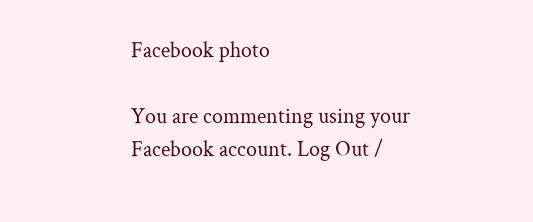Facebook photo

You are commenting using your Facebook account. Log Out /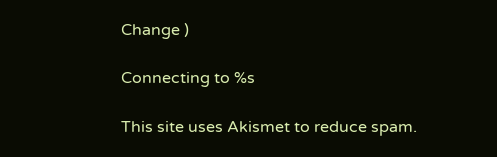Change )

Connecting to %s

This site uses Akismet to reduce spam.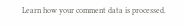Learn how your comment data is processed.